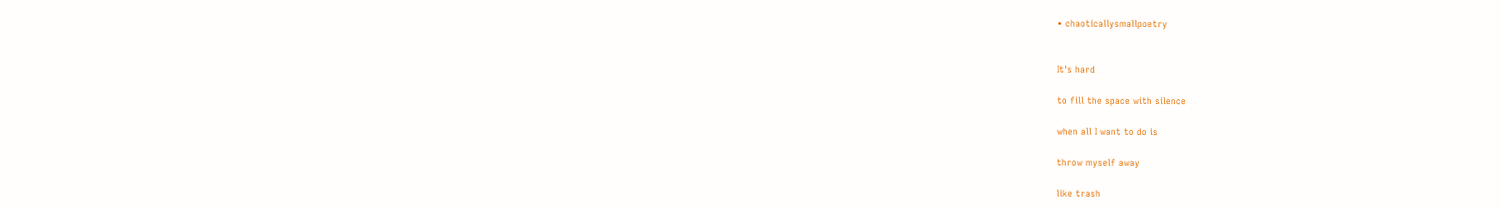• chaoticallysmallpoetry


It's hard

to fill the space with silence

when all I want to do is

throw myself away

like trash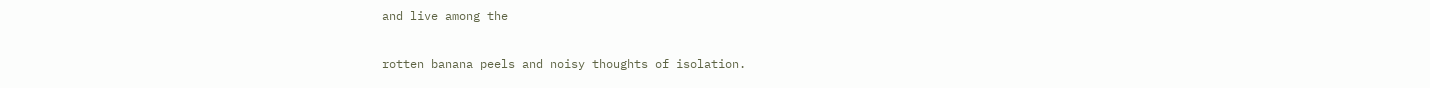and live among the

rotten banana peels and noisy thoughts of isolation.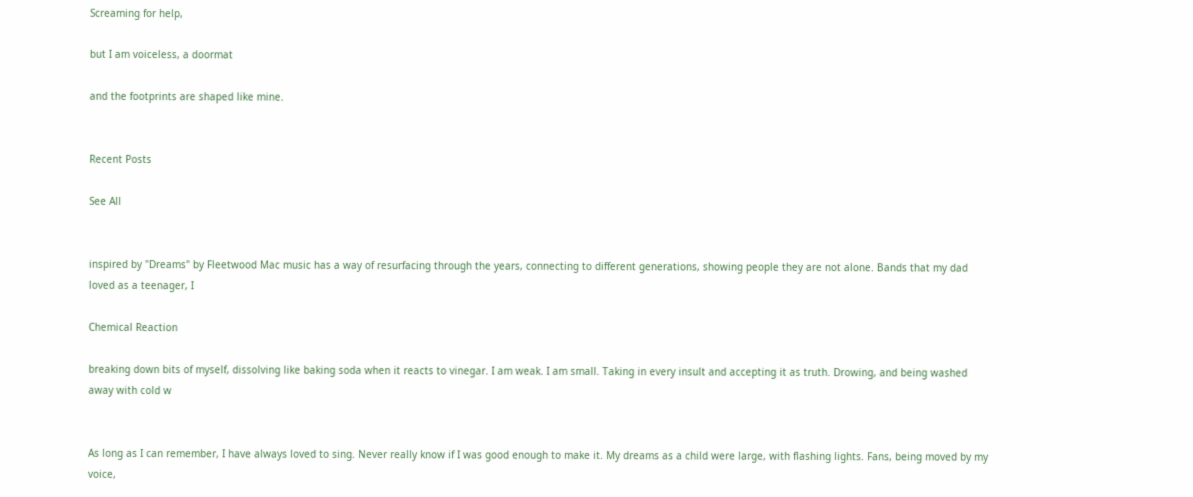Screaming for help,

but I am voiceless, a doormat

and the footprints are shaped like mine.


Recent Posts

See All


inspired by "Dreams" by Fleetwood Mac music has a way of resurfacing through the years, connecting to different generations, showing people they are not alone. Bands that my dad loved as a teenager, I

Chemical Reaction

breaking down bits of myself, dissolving like baking soda when it reacts to vinegar. I am weak. I am small. Taking in every insult and accepting it as truth. Drowing, and being washed away with cold w


As long as I can remember, I have always loved to sing. Never really know if I was good enough to make it. My dreams as a child were large, with flashing lights. Fans, being moved by my voice,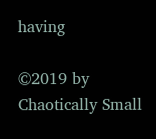having

©2019 by Chaotically Small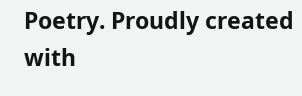Poetry. Proudly created with